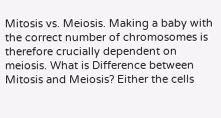Mitosis vs. Meiosis. Making a baby with the correct number of chromosomes is therefore crucially dependent on meiosis. What is Difference between Mitosis and Meiosis? Either the cells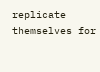replicate themselves for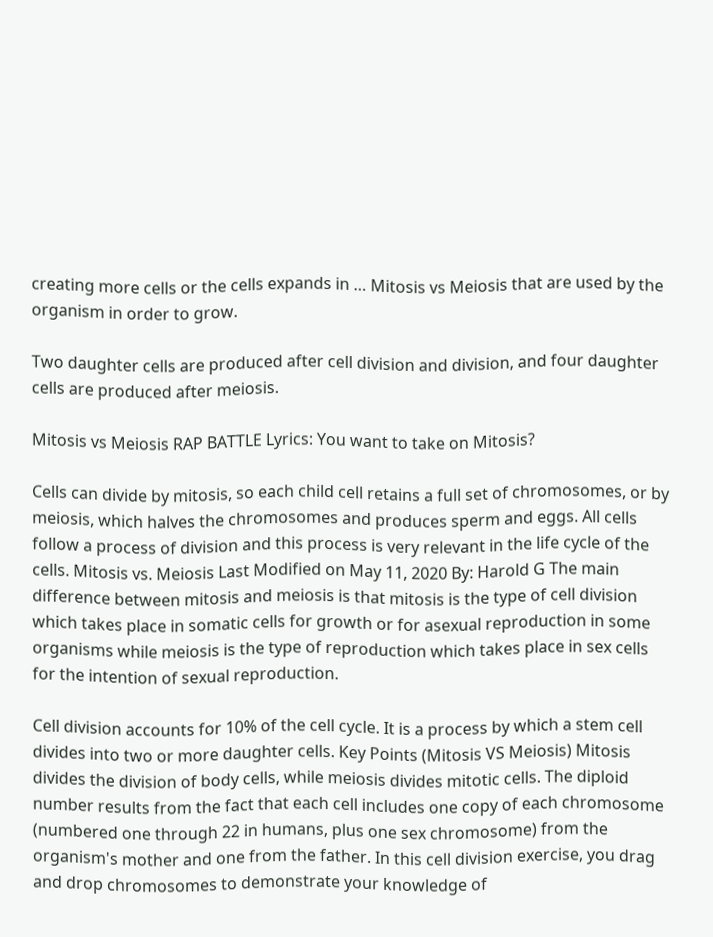creating more cells or the cells expands in … Mitosis vs Meiosis that are used by the organism in order to grow.

Two daughter cells are produced after cell division and division, and four daughter cells are produced after meiosis.

Mitosis vs Meiosis RAP BATTLE Lyrics: You want to take on Mitosis?

Cells can divide by mitosis, so each child cell retains a full set of chromosomes, or by meiosis, which halves the chromosomes and produces sperm and eggs. All cells follow a process of division and this process is very relevant in the life cycle of the cells. Mitosis vs. Meiosis Last Modified on May 11, 2020 By: Harold G The main difference between mitosis and meiosis is that mitosis is the type of cell division which takes place in somatic cells for growth or for asexual reproduction in some organisms while meiosis is the type of reproduction which takes place in sex cells for the intention of sexual reproduction.

Cell division accounts for 10% of the cell cycle. It is a process by which a stem cell divides into two or more daughter cells. Key Points (Mitosis VS Meiosis) Mitosis divides the division of body cells, while meiosis divides mitotic cells. The diploid number results from the fact that each cell includes one copy of each chromosome (numbered one through 22 in humans, plus one sex chromosome) from the organism's mother and one from the father. In this cell division exercise, you drag and drop chromosomes to demonstrate your knowledge of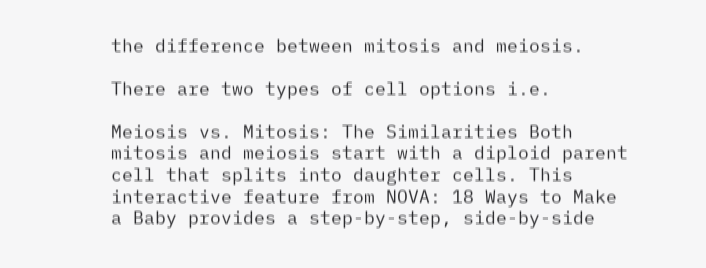the difference between mitosis and meiosis.

There are two types of cell options i.e.

Meiosis vs. Mitosis: The Similarities Both mitosis and meiosis start with a diploid parent cell that splits into daughter cells. This interactive feature from NOVA: 18 Ways to Make a Baby provides a step-by-step, side-by-side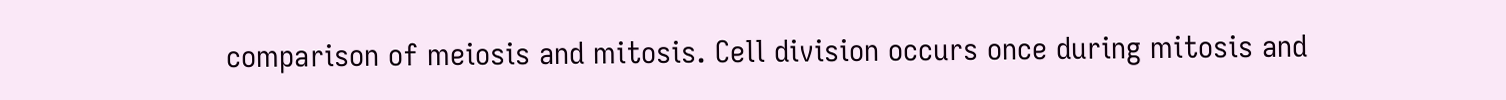comparison of meiosis and mitosis. Cell division occurs once during mitosis and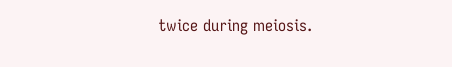twice during meiosis.